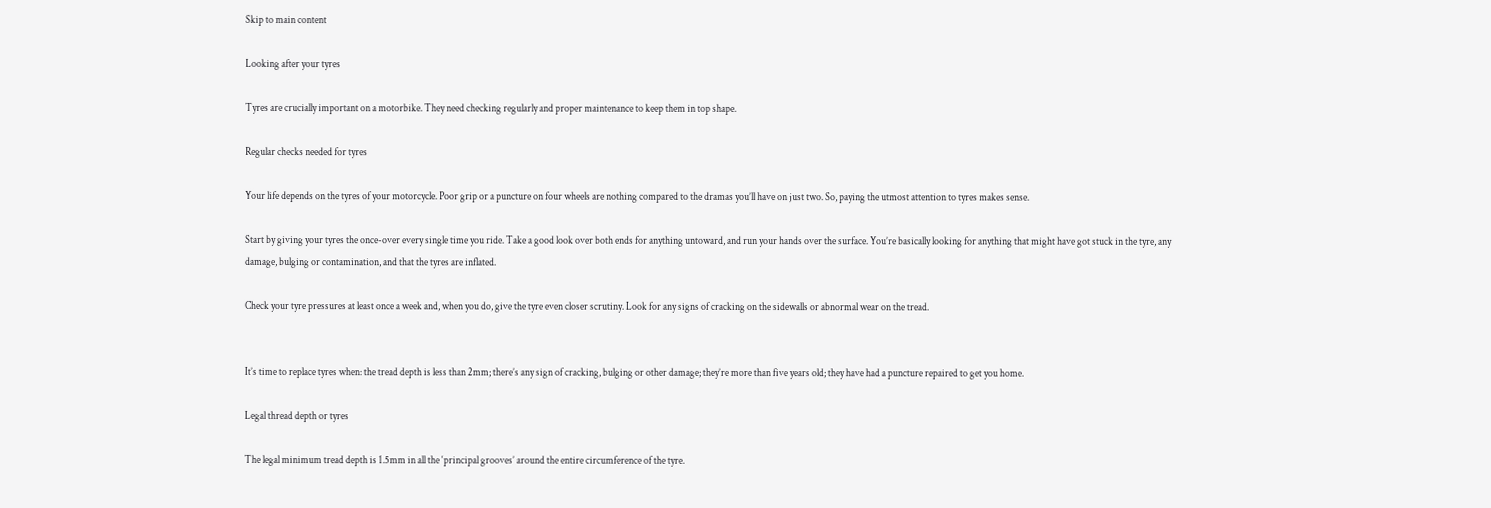Skip to main content

Looking after your tyres

Tyres are crucially important on a motorbike. They need checking regularly and proper maintenance to keep them in top shape.

Regular checks needed for tyres

Your life depends on the tyres of your motorcycle. Poor grip or a puncture on four wheels are nothing compared to the dramas you’ll have on just two. So, paying the utmost attention to tyres makes sense.

Start by giving your tyres the once-over every single time you ride. Take a good look over both ends for anything untoward, and run your hands over the surface. You’re basically looking for anything that might have got stuck in the tyre, any damage, bulging or contamination, and that the tyres are inflated.

Check your tyre pressures at least once a week and, when you do, give the tyre even closer scrutiny. Look for any signs of cracking on the sidewalls or abnormal wear on the tread.


It’s time to replace tyres when: the tread depth is less than 2mm; there’s any sign of cracking, bulging or other damage; they’re more than five years old; they have had a puncture repaired to get you home.

Legal thread depth or tyres

The legal minimum tread depth is 1.5mm in all the ‘principal grooves’ around the entire circumference of the tyre.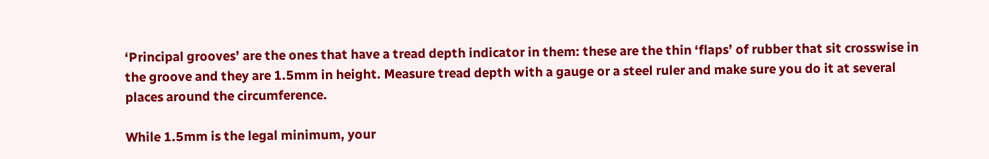‘Principal grooves’ are the ones that have a tread depth indicator in them: these are the thin ‘flaps’ of rubber that sit crosswise in the groove and they are 1.5mm in height. Measure tread depth with a gauge or a steel ruler and make sure you do it at several places around the circumference.

While 1.5mm is the legal minimum, your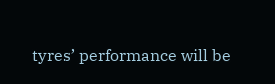tyres’ performance will be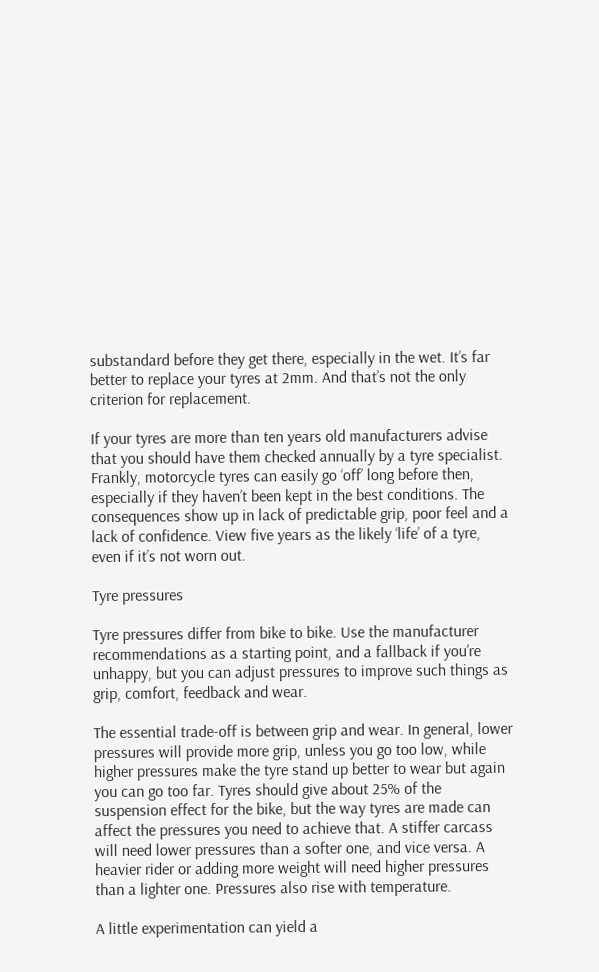substandard before they get there, especially in the wet. It’s far better to replace your tyres at 2mm. And that’s not the only criterion for replacement.

If your tyres are more than ten years old manufacturers advise that you should have them checked annually by a tyre specialist. Frankly, motorcycle tyres can easily go ‘off’ long before then, especially if they haven’t been kept in the best conditions. The consequences show up in lack of predictable grip, poor feel and a lack of confidence. View five years as the likely ‘life’ of a tyre, even if it’s not worn out.

Tyre pressures

Tyre pressures differ from bike to bike. Use the manufacturer recommendations as a starting point, and a fallback if you’re unhappy, but you can adjust pressures to improve such things as grip, comfort, feedback and wear.

The essential trade-off is between grip and wear. In general, lower pressures will provide more grip, unless you go too low, while higher pressures make the tyre stand up better to wear but again you can go too far. Tyres should give about 25% of the suspension effect for the bike, but the way tyres are made can affect the pressures you need to achieve that. A stiffer carcass will need lower pressures than a softer one, and vice versa. A heavier rider or adding more weight will need higher pressures than a lighter one. Pressures also rise with temperature.

A little experimentation can yield a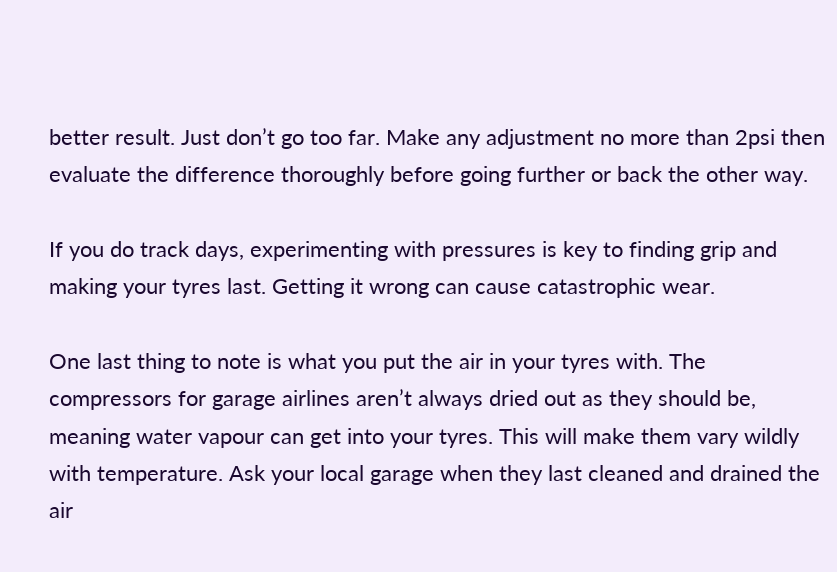better result. Just don’t go too far. Make any adjustment no more than 2psi then evaluate the difference thoroughly before going further or back the other way.

If you do track days, experimenting with pressures is key to finding grip and making your tyres last. Getting it wrong can cause catastrophic wear.

One last thing to note is what you put the air in your tyres with. The compressors for garage airlines aren’t always dried out as they should be, meaning water vapour can get into your tyres. This will make them vary wildly with temperature. Ask your local garage when they last cleaned and drained the air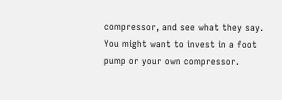compressor, and see what they say. You might want to invest in a foot pump or your own compressor.